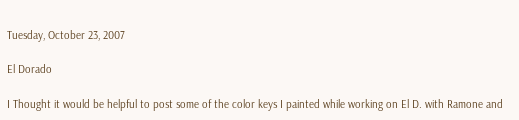Tuesday, October 23, 2007

El Dorado

I Thought it would be helpful to post some of the color keys I painted while working on El D. with Ramone and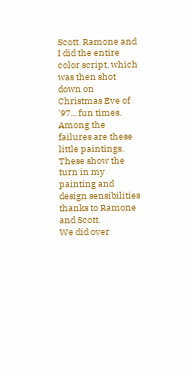Scott. Ramone and I did the entire color script, which was then shot down on Christmas Eve of '97... fun times. Among the failures are these little paintings. These show the turn in my painting and design sensibilities thanks to Ramone and Scott.
We did over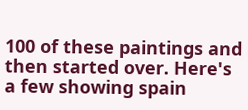100 of these paintings and then started over. Here's a few showing spain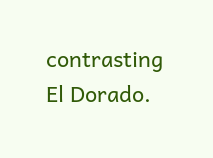contrasting El Dorado.